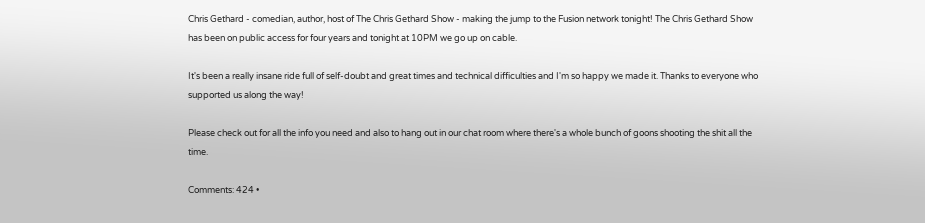Chris Gethard - comedian, author, host of The Chris Gethard Show - making the jump to the Fusion network tonight! The Chris Gethard Show has been on public access for four years and tonight at 10PM we go up on cable.

It's been a really insane ride full of self-doubt and great times and technical difficulties and I'm so happy we made it. Thanks to everyone who supported us along the way!

Please check out for all the info you need and also to hang out in our chat room where there's a whole bunch of goons shooting the shit all the time.

Comments: 424 •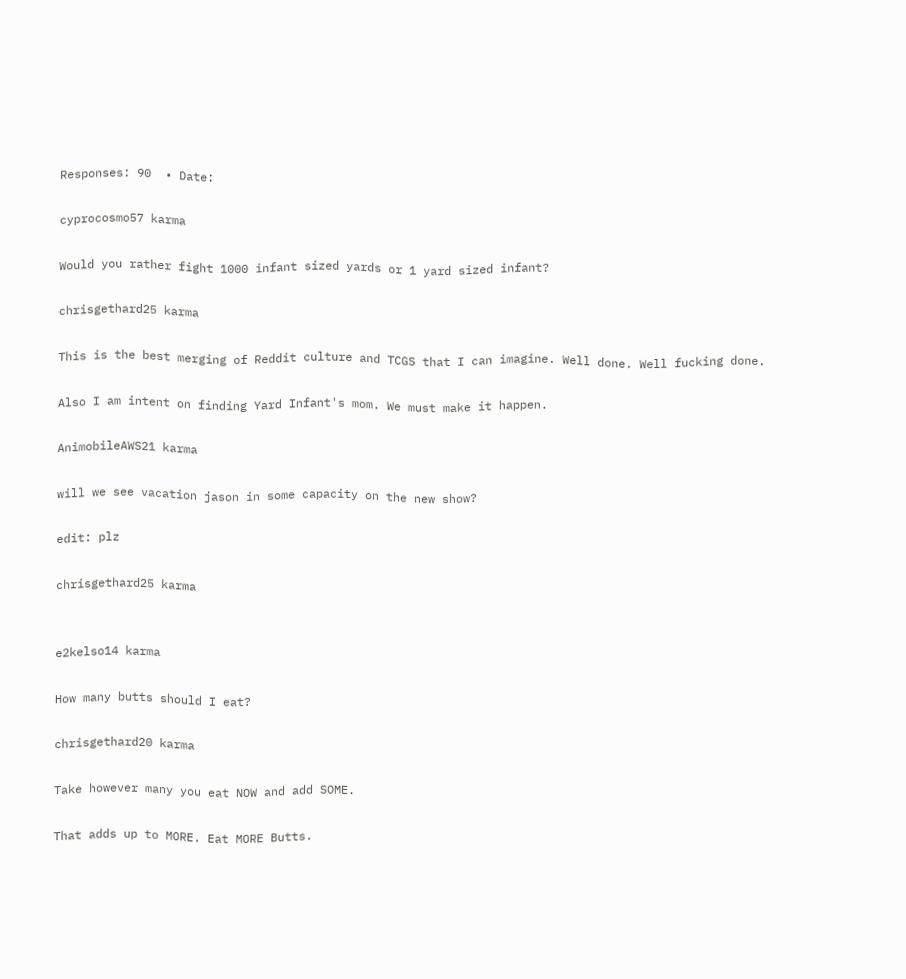Responses: 90  • Date:

cyprocosmo57 karma

Would you rather fight 1000 infant sized yards or 1 yard sized infant?

chrisgethard25 karma

This is the best merging of Reddit culture and TCGS that I can imagine. Well done. Well fucking done.

Also I am intent on finding Yard Infant's mom. We must make it happen.

AnimobileAWS21 karma

will we see vacation jason in some capacity on the new show?

edit: plz

chrisgethard25 karma


e2kelso14 karma

How many butts should I eat?

chrisgethard20 karma

Take however many you eat NOW and add SOME.

That adds up to MORE. Eat MORE Butts.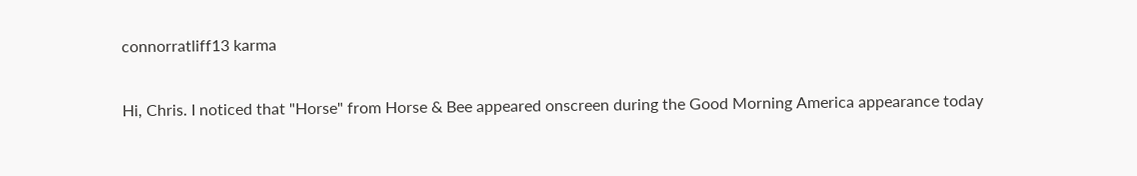connorratliff13 karma

Hi, Chris. I noticed that "Horse" from Horse & Bee appeared onscreen during the Good Morning America appearance today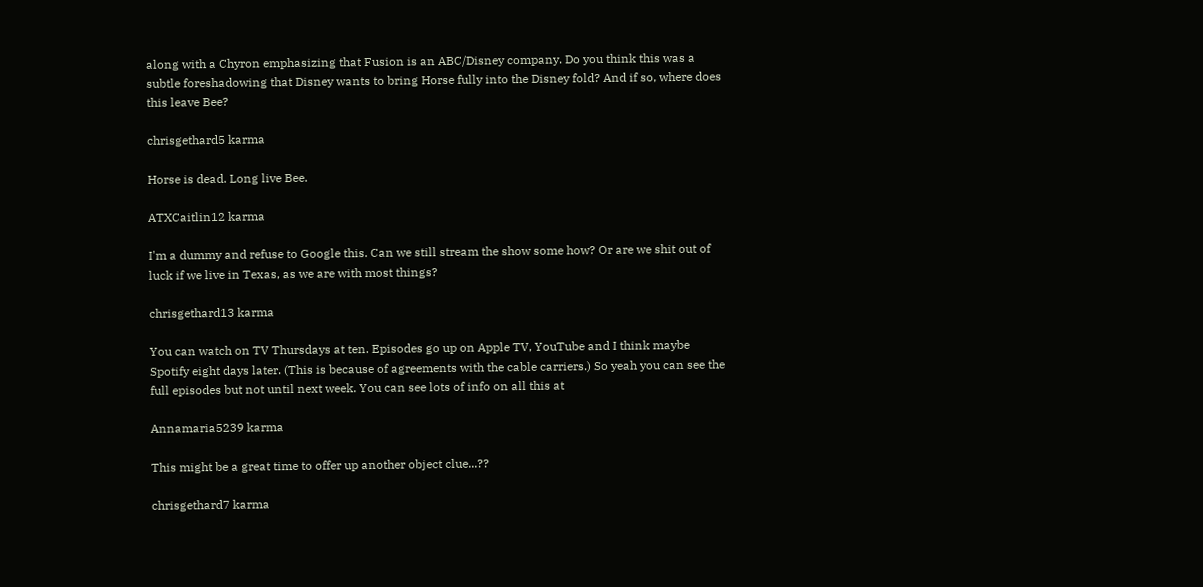along with a Chyron emphasizing that Fusion is an ABC/Disney company. Do you think this was a subtle foreshadowing that Disney wants to bring Horse fully into the Disney fold? And if so, where does this leave Bee?

chrisgethard5 karma

Horse is dead. Long live Bee.

ATXCaitlin12 karma

I'm a dummy and refuse to Google this. Can we still stream the show some how? Or are we shit out of luck if we live in Texas, as we are with most things?

chrisgethard13 karma

You can watch on TV Thursdays at ten. Episodes go up on Apple TV, YouTube and I think maybe Spotify eight days later. (This is because of agreements with the cable carriers.) So yeah you can see the full episodes but not until next week. You can see lots of info on all this at

Annamaria5239 karma

This might be a great time to offer up another object clue...??

chrisgethard7 karma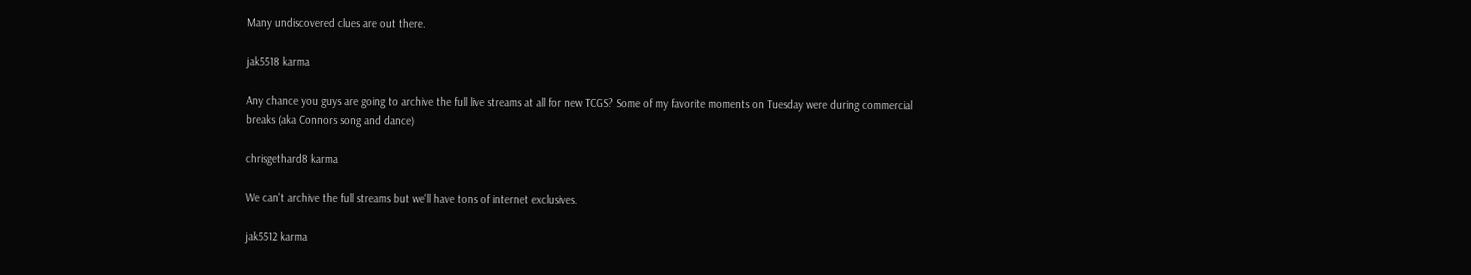Many undiscovered clues are out there.

jak5518 karma

Any chance you guys are going to archive the full live streams at all for new TCGS? Some of my favorite moments on Tuesday were during commercial breaks (aka Connors song and dance)

chrisgethard8 karma

We can't archive the full streams but we'll have tons of internet exclusives.

jak5512 karma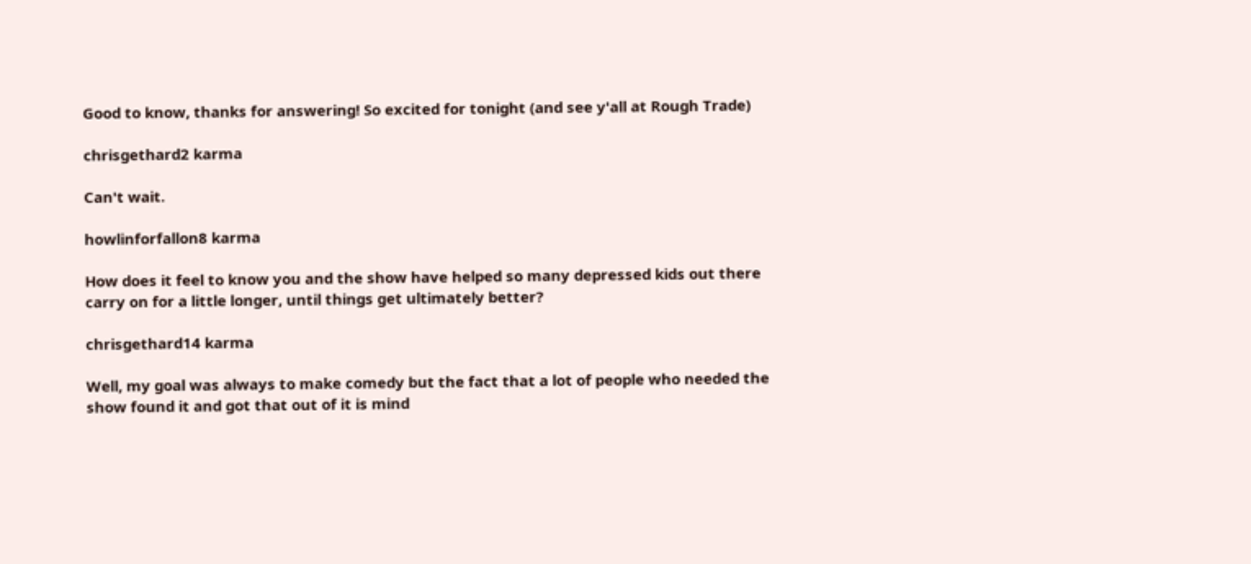Good to know, thanks for answering! So excited for tonight (and see y'all at Rough Trade)

chrisgethard2 karma

Can't wait.

howlinforfallon8 karma

How does it feel to know you and the show have helped so many depressed kids out there carry on for a little longer, until things get ultimately better?

chrisgethard14 karma

Well, my goal was always to make comedy but the fact that a lot of people who needed the show found it and got that out of it is mind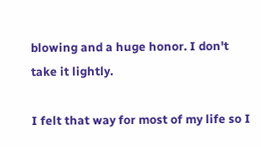blowing and a huge honor. I don't take it lightly.

I felt that way for most of my life so I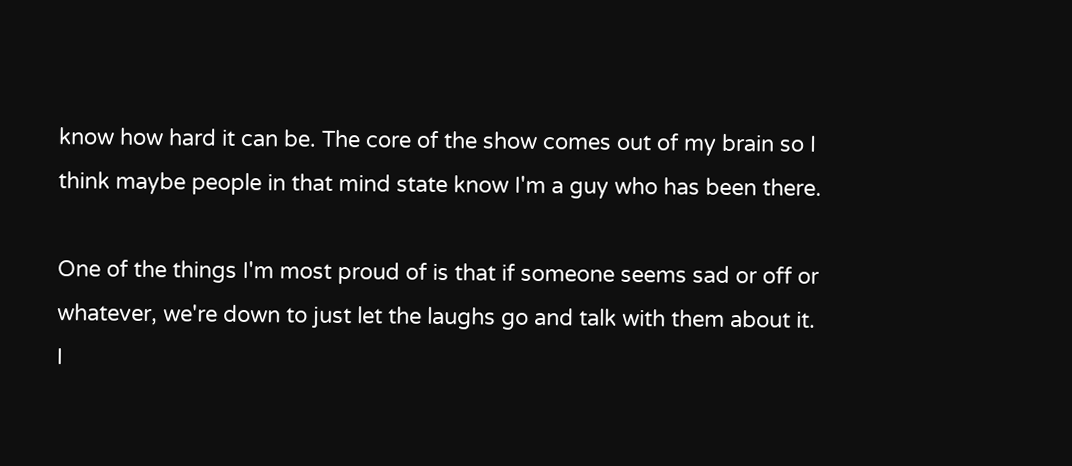know how hard it can be. The core of the show comes out of my brain so I think maybe people in that mind state know I'm a guy who has been there.

One of the things I'm most proud of is that if someone seems sad or off or whatever, we're down to just let the laughs go and talk with them about it. I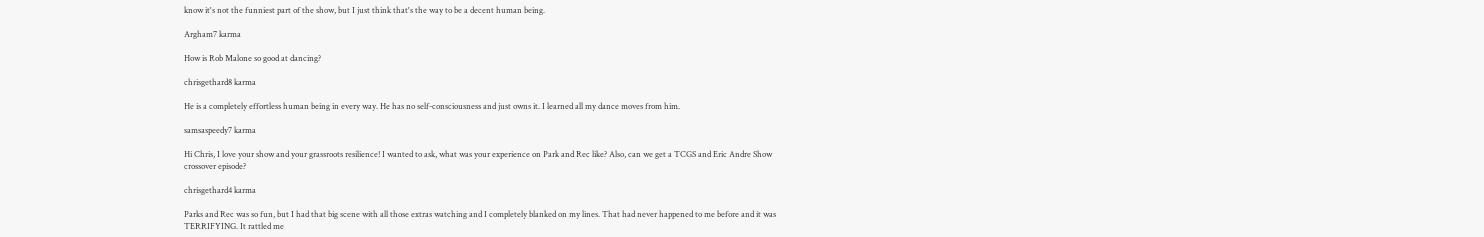know it's not the funniest part of the show, but I just think that's the way to be a decent human being.

Argham7 karma

How is Rob Malone so good at dancing?

chrisgethard8 karma

He is a completely effortless human being in every way. He has no self-consciousness and just owns it. I learned all my dance moves from him.

samsaspeedy7 karma

Hi Chris, I love your show and your grassroots resilience! I wanted to ask, what was your experience on Park and Rec like? Also, can we get a TCGS and Eric Andre Show crossover episode?

chrisgethard4 karma

Parks and Rec was so fun, but I had that big scene with all those extras watching and I completely blanked on my lines. That had never happened to me before and it was TERRIFYING. It rattled me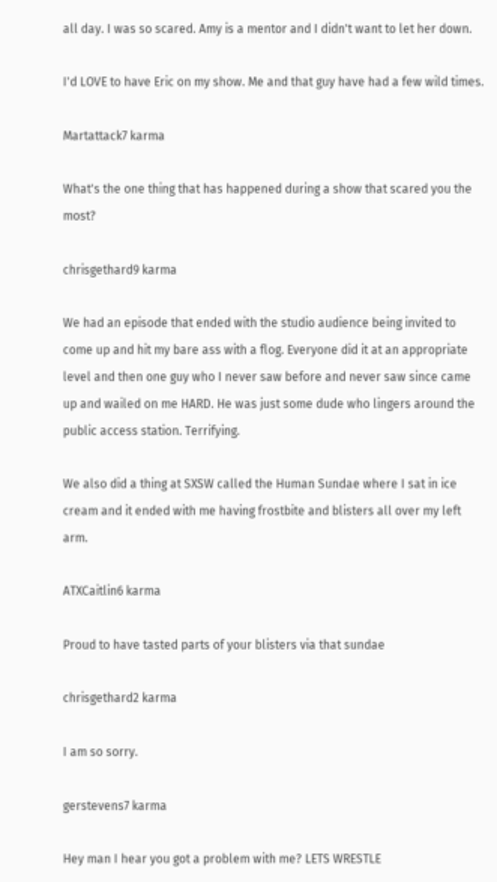all day. I was so scared. Amy is a mentor and I didn't want to let her down.

I'd LOVE to have Eric on my show. Me and that guy have had a few wild times.

Martattack7 karma

What's the one thing that has happened during a show that scared you the most?

chrisgethard9 karma

We had an episode that ended with the studio audience being invited to come up and hit my bare ass with a flog. Everyone did it at an appropriate level and then one guy who I never saw before and never saw since came up and wailed on me HARD. He was just some dude who lingers around the public access station. Terrifying.

We also did a thing at SXSW called the Human Sundae where I sat in ice cream and it ended with me having frostbite and blisters all over my left arm.

ATXCaitlin6 karma

Proud to have tasted parts of your blisters via that sundae

chrisgethard2 karma

I am so sorry.

gerstevens7 karma

Hey man I hear you got a problem with me? LETS WRESTLE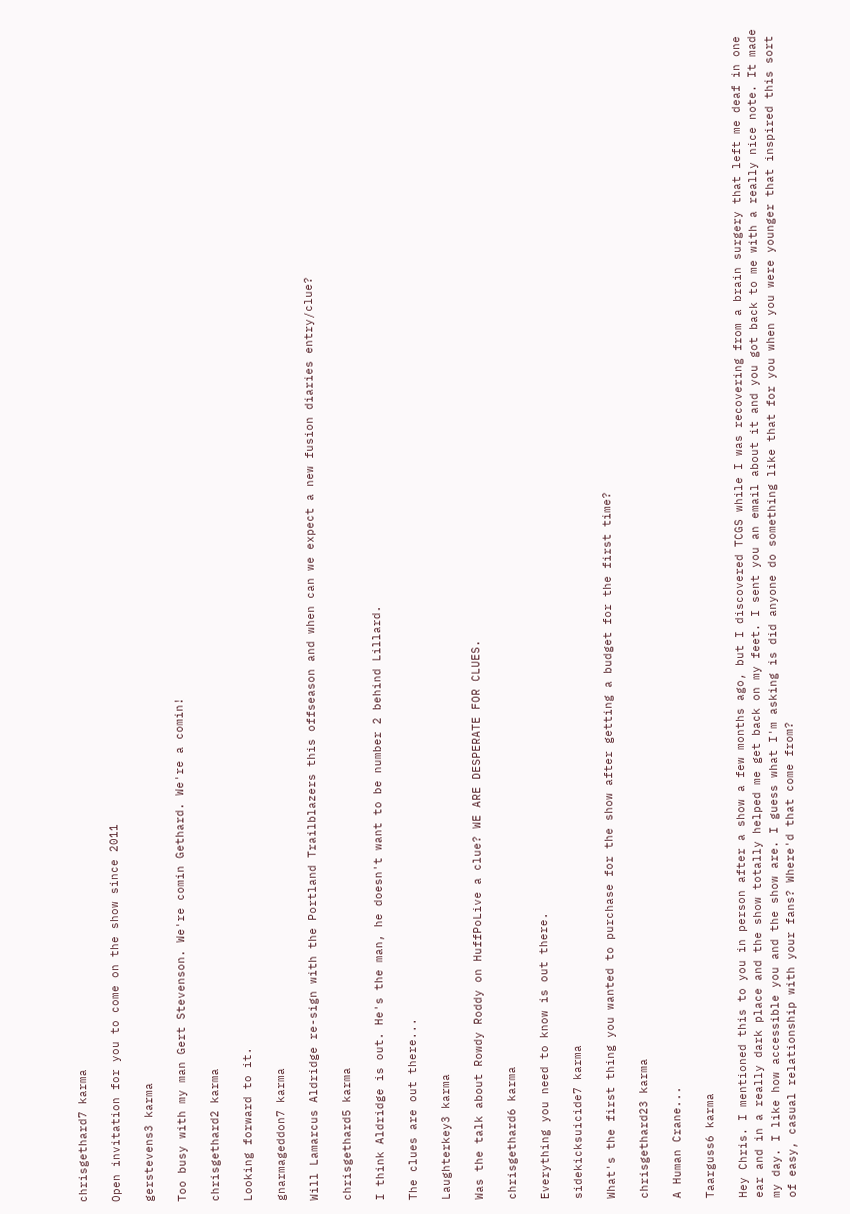chrisgethard7 karma

Open invitation for you to come on the show since 2011

gerstevens3 karma

Too busy with my man Gert Stevenson. We're comin Gethard. We're a comin!

chrisgethard2 karma

Looking forward to it.

gnarmageddon7 karma

Will Lamarcus Aldridge re-sign with the Portland Trailblazers this offseason and when can we expect a new fusion diaries entry/clue?

chrisgethard5 karma

I think Aldridge is out. He's the man, he doesn't want to be number 2 behind Lillard.

The clues are out there...

Laughterkey3 karma

Was the talk about Rowdy Roddy on HuffPoLive a clue? WE ARE DESPERATE FOR CLUES.

chrisgethard6 karma

Everything you need to know is out there.

sidekicksuicide7 karma

What's the first thing you wanted to purchase for the show after getting a budget for the first time?

chrisgethard23 karma

A Human Crane...

Taarguss6 karma

Hey Chris. I mentioned this to you in person after a show a few months ago, but I discovered TCGS while I was recovering from a brain surgery that left me deaf in one ear and in a really dark place and the show totally helped me get back on my feet. I sent you an email about it and you got back to me with a really nice note. It made my day. I like how accessible you and the show are. I guess what I'm asking is did anyone do something like that for you when you were younger that inspired this sort of easy, casual relationship with your fans? Where'd that come from?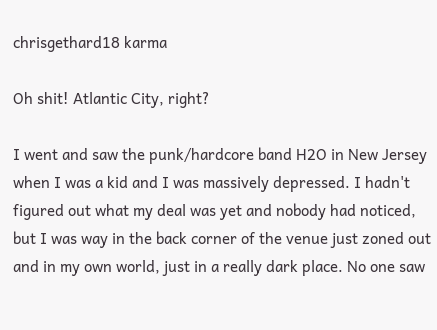chrisgethard18 karma

Oh shit! Atlantic City, right?

I went and saw the punk/hardcore band H2O in New Jersey when I was a kid and I was massively depressed. I hadn't figured out what my deal was yet and nobody had noticed, but I was way in the back corner of the venue just zoned out and in my own world, just in a really dark place. No one saw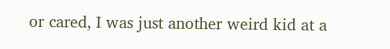or cared, I was just another weird kid at a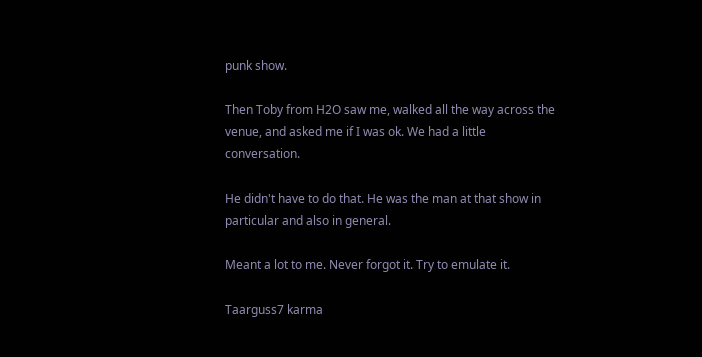punk show.

Then Toby from H2O saw me, walked all the way across the venue, and asked me if I was ok. We had a little conversation.

He didn't have to do that. He was the man at that show in particular and also in general.

Meant a lot to me. Never forgot it. Try to emulate it.

Taarguss7 karma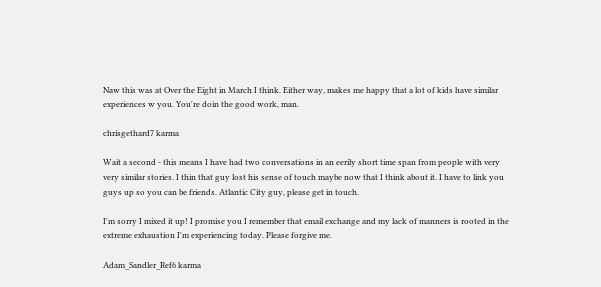Naw this was at Over the Eight in March I think. Either way, makes me happy that a lot of kids have similar experiences w you. You're doin the good work, man.

chrisgethard7 karma

Wait a second - this means I have had two conversations in an eerily short time span from people with very very similar stories. I thin that guy lost his sense of touch maybe now that I think about it. I have to link you guys up so you can be friends. Atlantic City guy, please get in touch.

I'm sorry I mixed it up! I promise you I remember that email exchange and my lack of manners is rooted in the extreme exhaustion I'm experiencing today. Please forgive me.

Adam_Sandler_Ref6 karma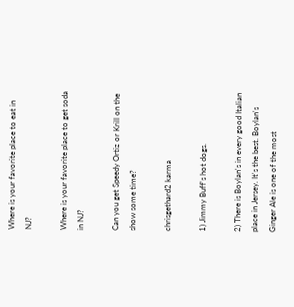Where is your favorite place to eat in NJ?

Where is your favorite place to get soda in NJ?

Can you get Speedy Ortiz or Krill on the show some time?

chrisgethard2 karma

1) Jimmy Buff's hot dogs.

2) There is Boylan's in every good Italian place in Jersey. It's the best. Boylan's Ginger Ale is one of the most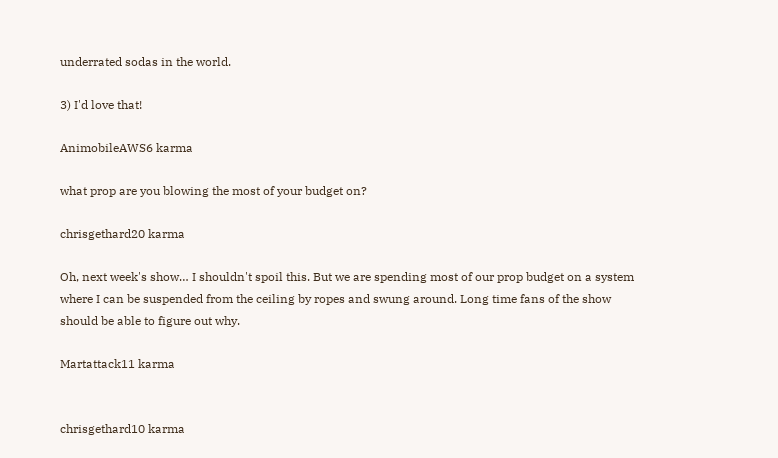underrated sodas in the world.

3) I'd love that!

AnimobileAWS6 karma

what prop are you blowing the most of your budget on?

chrisgethard20 karma

Oh, next week's show… I shouldn't spoil this. But we are spending most of our prop budget on a system where I can be suspended from the ceiling by ropes and swung around. Long time fans of the show should be able to figure out why.

Martattack11 karma


chrisgethard10 karma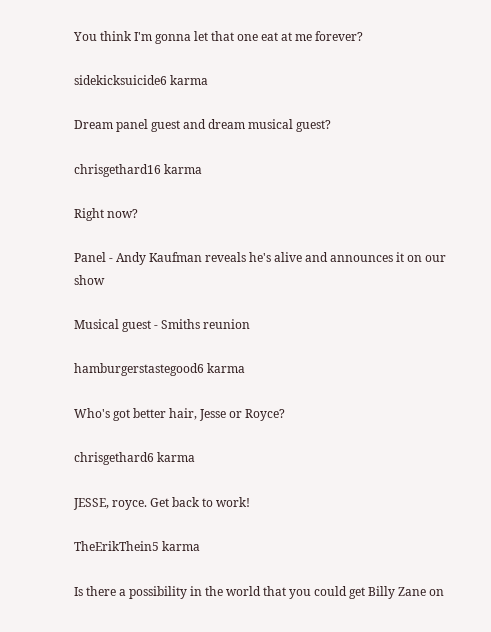You think I'm gonna let that one eat at me forever?

sidekicksuicide6 karma

Dream panel guest and dream musical guest?

chrisgethard16 karma

Right now?

Panel - Andy Kaufman reveals he's alive and announces it on our show

Musical guest - Smiths reunion

hamburgerstastegood6 karma

Who's got better hair, Jesse or Royce?

chrisgethard6 karma

JESSE, royce. Get back to work!

TheErikThein5 karma

Is there a possibility in the world that you could get Billy Zane on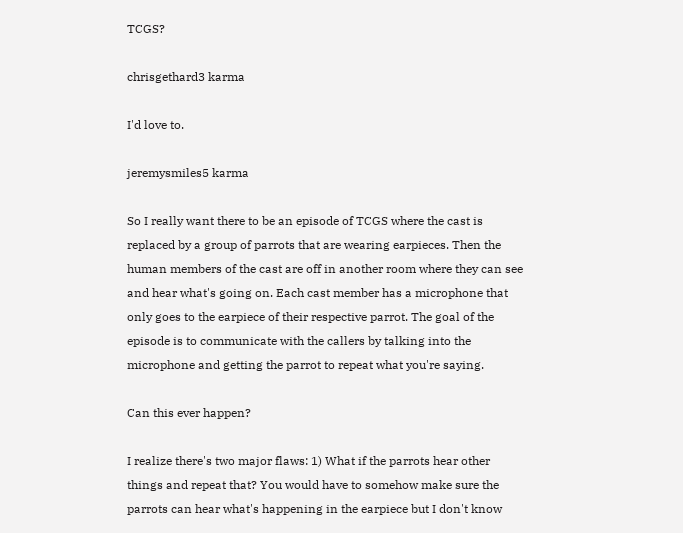TCGS?

chrisgethard3 karma

I'd love to.

jeremysmiles5 karma

So I really want there to be an episode of TCGS where the cast is replaced by a group of parrots that are wearing earpieces. Then the human members of the cast are off in another room where they can see and hear what's going on. Each cast member has a microphone that only goes to the earpiece of their respective parrot. The goal of the episode is to communicate with the callers by talking into the microphone and getting the parrot to repeat what you're saying.

Can this ever happen?

I realize there's two major flaws: 1) What if the parrots hear other things and repeat that? You would have to somehow make sure the parrots can hear what's happening in the earpiece but I don't know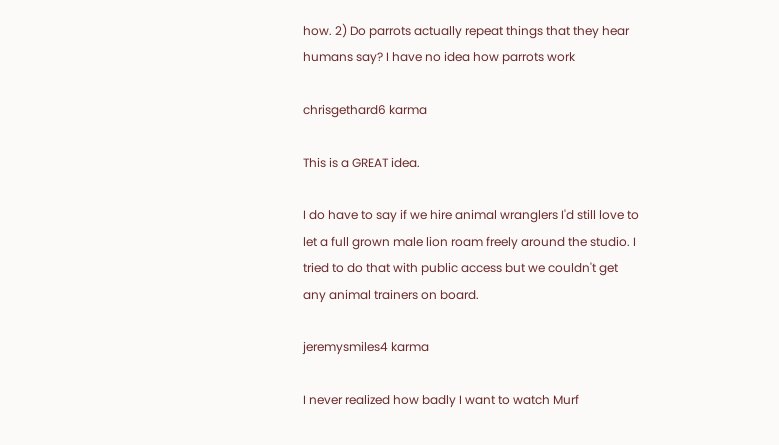how. 2) Do parrots actually repeat things that they hear humans say? I have no idea how parrots work

chrisgethard6 karma

This is a GREAT idea.

I do have to say if we hire animal wranglers I'd still love to let a full grown male lion roam freely around the studio. I tried to do that with public access but we couldn't get any animal trainers on board.

jeremysmiles4 karma

I never realized how badly I want to watch Murf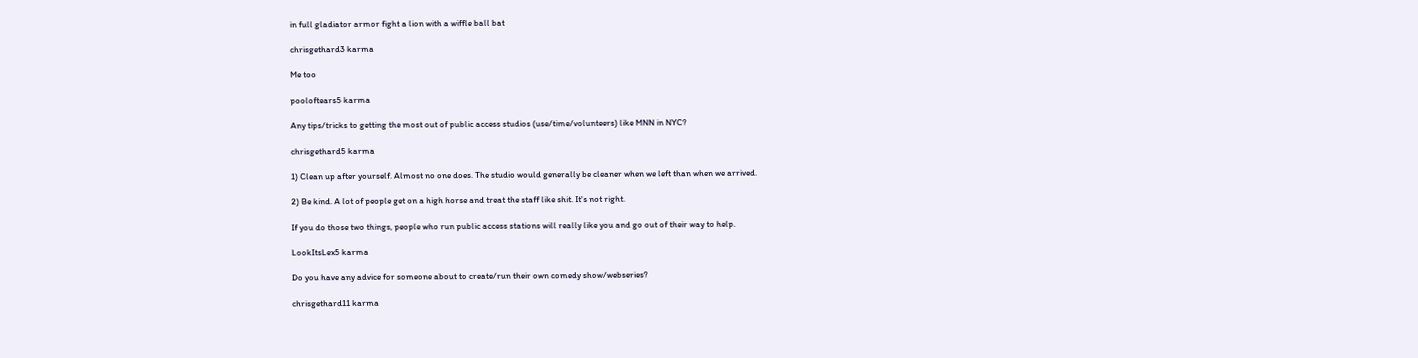in full gladiator armor fight a lion with a wiffle ball bat

chrisgethard3 karma

Me too

pooloftears5 karma

Any tips/tricks to getting the most out of public access studios (use/time/volunteers) like MNN in NYC?

chrisgethard5 karma

1) Clean up after yourself. Almost no one does. The studio would generally be cleaner when we left than when we arrived.

2) Be kind. A lot of people get on a high horse and treat the staff like shit. It's not right.

If you do those two things, people who run public access stations will really like you and go out of their way to help.

LookItsLex5 karma

Do you have any advice for someone about to create/run their own comedy show/webseries?

chrisgethard11 karma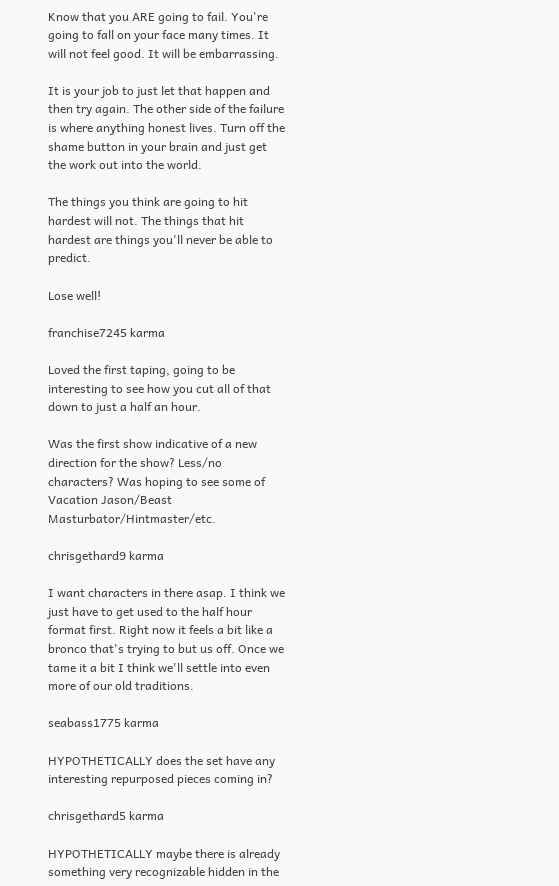Know that you ARE going to fail. You're going to fall on your face many times. It will not feel good. It will be embarrassing.

It is your job to just let that happen and then try again. The other side of the failure is where anything honest lives. Turn off the shame button in your brain and just get the work out into the world.

The things you think are going to hit hardest will not. The things that hit hardest are things you'll never be able to predict.

Lose well!

franchise7245 karma

Loved the first taping, going to be interesting to see how you cut all of that down to just a half an hour.

Was the first show indicative of a new direction for the show? Less/no characters? Was hoping to see some of Vacation Jason/Beast Masturbator/Hintmaster/etc.

chrisgethard9 karma

I want characters in there asap. I think we just have to get used to the half hour format first. Right now it feels a bit like a bronco that's trying to but us off. Once we tame it a bit I think we'll settle into even more of our old traditions.

seabass1775 karma

HYPOTHETICALLY does the set have any interesting repurposed pieces coming in?

chrisgethard5 karma

HYPOTHETICALLY maybe there is already something very recognizable hidden in the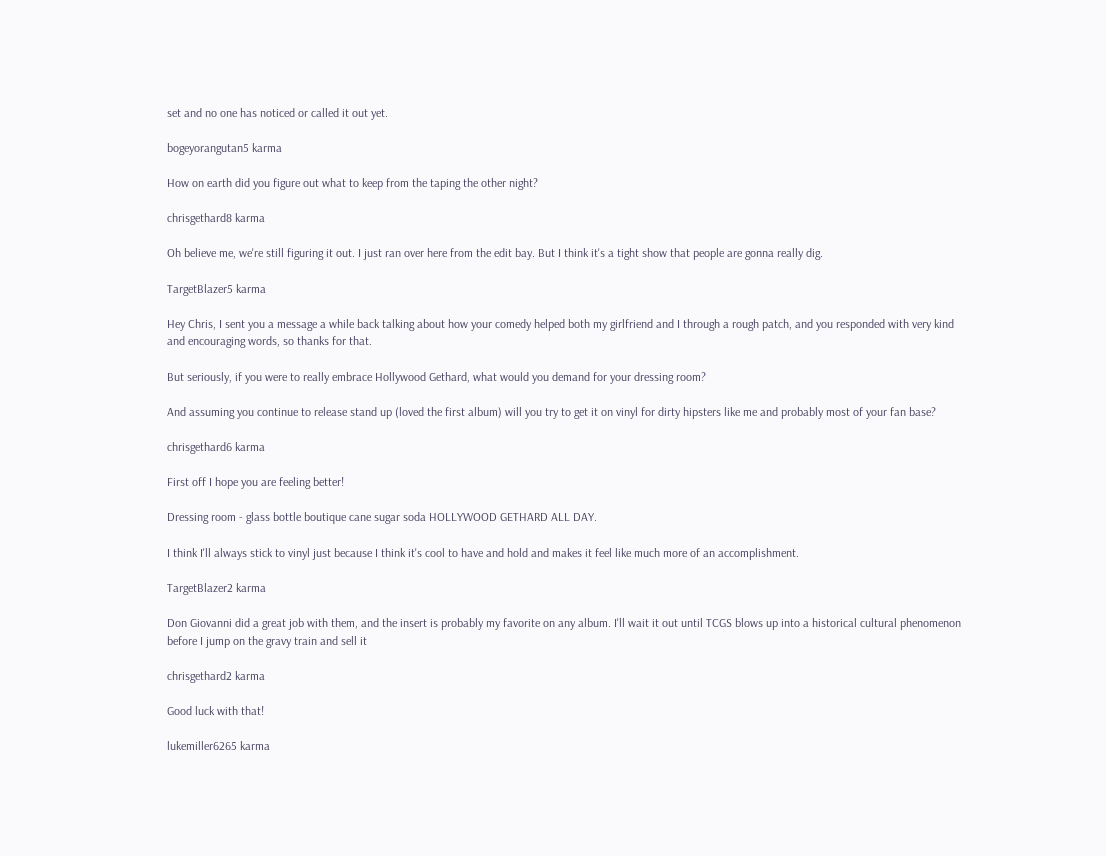set and no one has noticed or called it out yet.

bogeyorangutan5 karma

How on earth did you figure out what to keep from the taping the other night?

chrisgethard8 karma

Oh believe me, we're still figuring it out. I just ran over here from the edit bay. But I think it's a tight show that people are gonna really dig.

TargetBlazer5 karma

Hey Chris, I sent you a message a while back talking about how your comedy helped both my girlfriend and I through a rough patch, and you responded with very kind and encouraging words, so thanks for that.

But seriously, if you were to really embrace Hollywood Gethard, what would you demand for your dressing room?

And assuming you continue to release stand up (loved the first album) will you try to get it on vinyl for dirty hipsters like me and probably most of your fan base?

chrisgethard6 karma

First off I hope you are feeling better!

Dressing room - glass bottle boutique cane sugar soda HOLLYWOOD GETHARD ALL DAY.

I think I'll always stick to vinyl just because I think it's cool to have and hold and makes it feel like much more of an accomplishment.

TargetBlazer2 karma

Don Giovanni did a great job with them, and the insert is probably my favorite on any album. I'll wait it out until TCGS blows up into a historical cultural phenomenon before I jump on the gravy train and sell it

chrisgethard2 karma

Good luck with that!

lukemiller6265 karma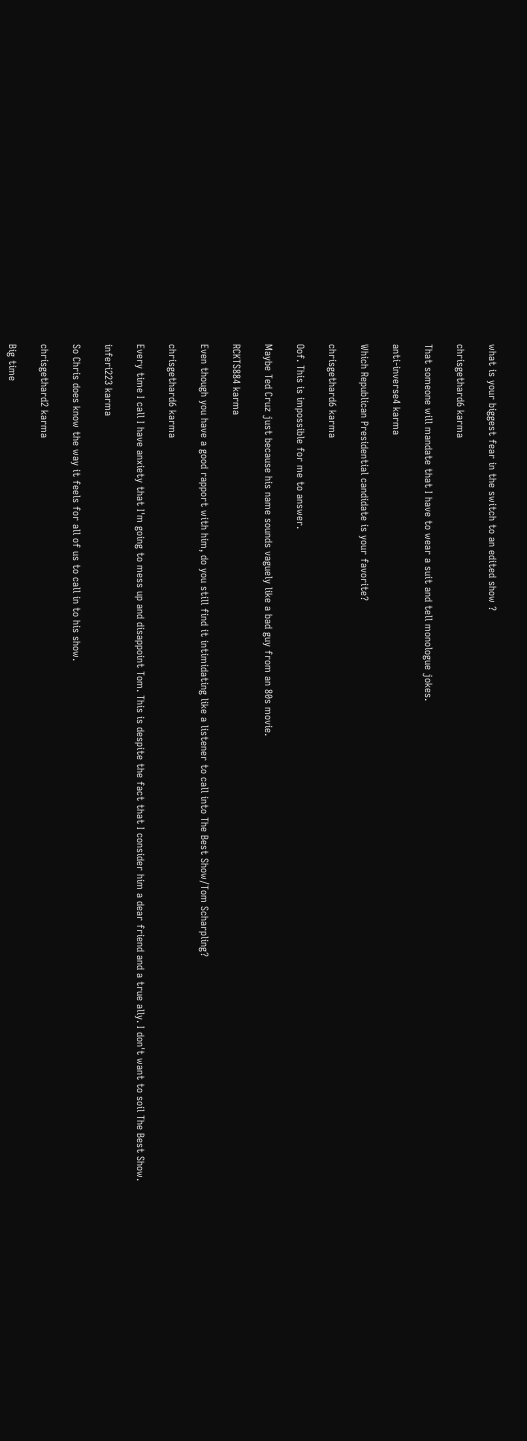what is your biggest fear in the switch to an edited show ?

chrisgethard6 karma

That someone will mandate that I have to wear a suit and tell monologue jokes.

anti-inverse4 karma

Which Republican Presidential candidate is your favorite?

chrisgethard6 karma

Oof. This is impossible for me to answer.

Maybe Ted Cruz just because his name sounds vaguely like a bad guy from an 80s movie.

RCKTS884 karma

Even though you have a good rapport with him, do you still find it intimidating like a listener to call into The Best Show/Tom Scharpling?

chrisgethard6 karma

Every time I call I have anxiety that I'm going to mess up and disappoint Tom. This is despite the fact that I consider him a dear friend and a true ally. I don't want to soil The Best Show.

inferi223 karma

So Chris does know the way it feels for all of us to call in to his show.

chrisgethard2 karma

Big time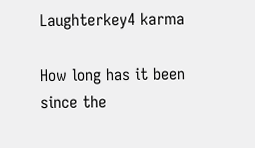Laughterkey4 karma

How long has it been since the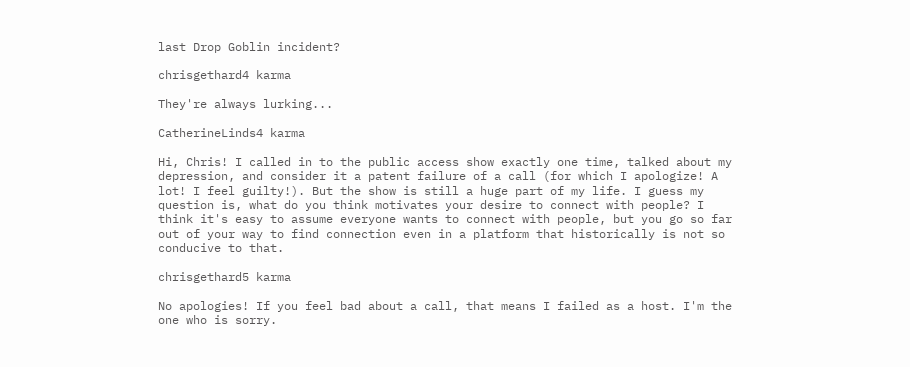last Drop Goblin incident?

chrisgethard4 karma

They're always lurking...

CatherineLinds4 karma

Hi, Chris! I called in to the public access show exactly one time, talked about my depression, and consider it a patent failure of a call (for which I apologize! A lot! I feel guilty!). But the show is still a huge part of my life. I guess my question is, what do you think motivates your desire to connect with people? I think it's easy to assume everyone wants to connect with people, but you go so far out of your way to find connection even in a platform that historically is not so conducive to that.

chrisgethard5 karma

No apologies! If you feel bad about a call, that means I failed as a host. I'm the one who is sorry.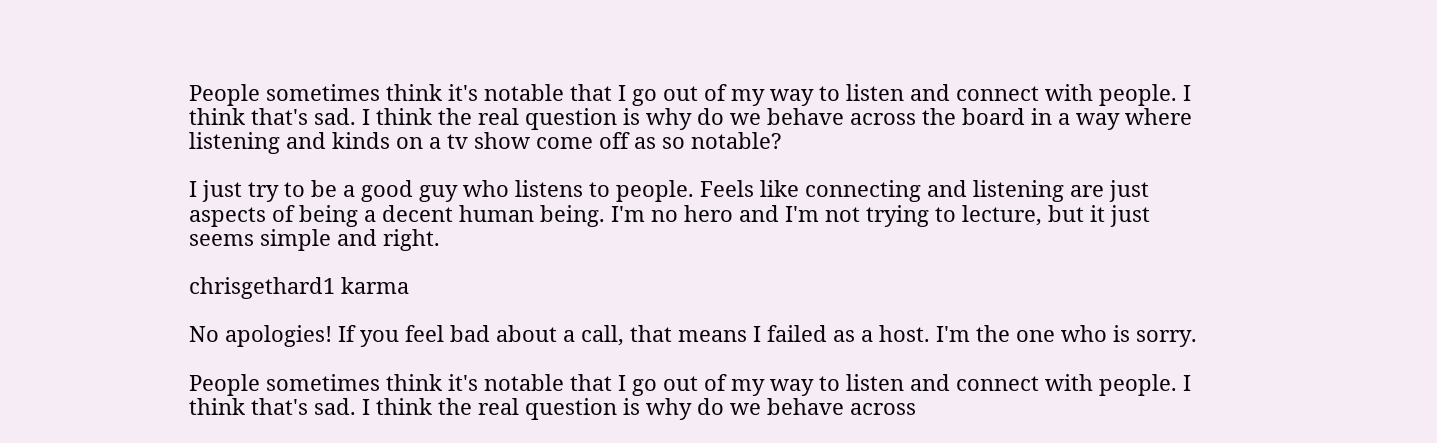People sometimes think it's notable that I go out of my way to listen and connect with people. I think that's sad. I think the real question is why do we behave across the board in a way where listening and kinds on a tv show come off as so notable?

I just try to be a good guy who listens to people. Feels like connecting and listening are just aspects of being a decent human being. I'm no hero and I'm not trying to lecture, but it just seems simple and right.

chrisgethard1 karma

No apologies! If you feel bad about a call, that means I failed as a host. I'm the one who is sorry.

People sometimes think it's notable that I go out of my way to listen and connect with people. I think that's sad. I think the real question is why do we behave across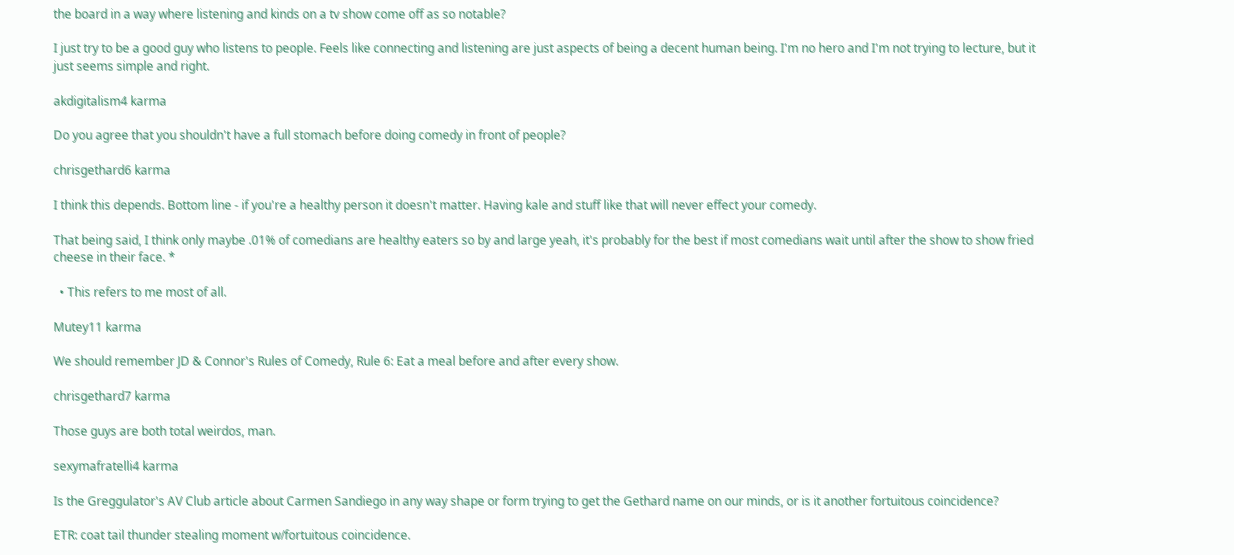the board in a way where listening and kinds on a tv show come off as so notable?

I just try to be a good guy who listens to people. Feels like connecting and listening are just aspects of being a decent human being. I'm no hero and I'm not trying to lecture, but it just seems simple and right.

akdigitalism4 karma

Do you agree that you shouldn't have a full stomach before doing comedy in front of people?

chrisgethard6 karma

I think this depends. Bottom line - if you're a healthy person it doesn't matter. Having kale and stuff like that will never effect your comedy.

That being said, I think only maybe .01% of comedians are healthy eaters so by and large yeah, it's probably for the best if most comedians wait until after the show to show fried cheese in their face. *

  • This refers to me most of all.

Mutey11 karma

We should remember JD & Connor's Rules of Comedy, Rule 6: Eat a meal before and after every show.

chrisgethard7 karma

Those guys are both total weirdos, man.

sexymafratelli4 karma

Is the Greggulator's AV Club article about Carmen Sandiego in any way shape or form trying to get the Gethard name on our minds, or is it another fortuitous coincidence?

ETR: coat tail thunder stealing moment w/fortuitous coincidence.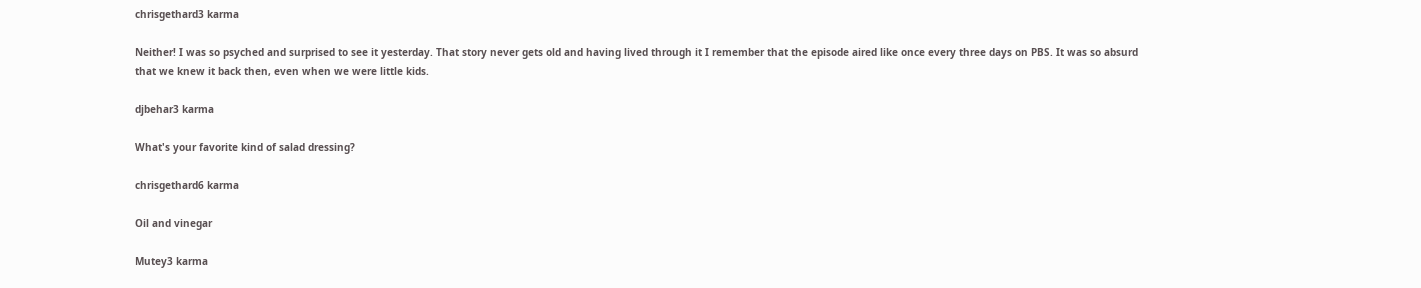chrisgethard3 karma

Neither! I was so psyched and surprised to see it yesterday. That story never gets old and having lived through it I remember that the episode aired like once every three days on PBS. It was so absurd that we knew it back then, even when we were little kids.

djbehar3 karma

What's your favorite kind of salad dressing?

chrisgethard6 karma

Oil and vinegar

Mutey3 karma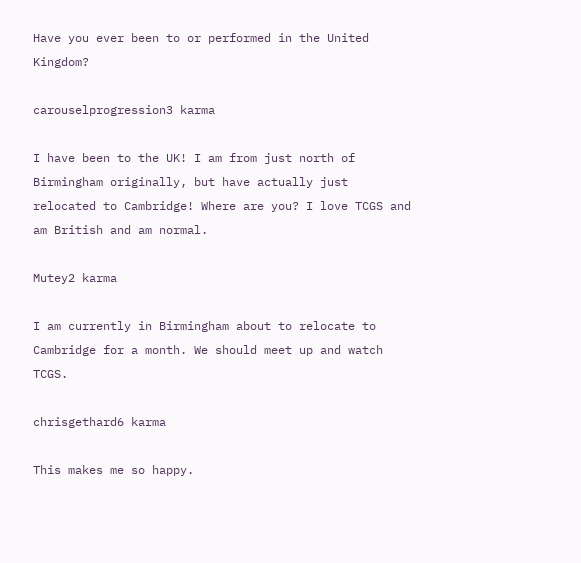Have you ever been to or performed in the United Kingdom?

carouselprogression3 karma

I have been to the UK! I am from just north of Birmingham originally, but have actually just relocated to Cambridge! Where are you? I love TCGS and am British and am normal.

Mutey2 karma

I am currently in Birmingham about to relocate to Cambridge for a month. We should meet up and watch TCGS.

chrisgethard6 karma

This makes me so happy.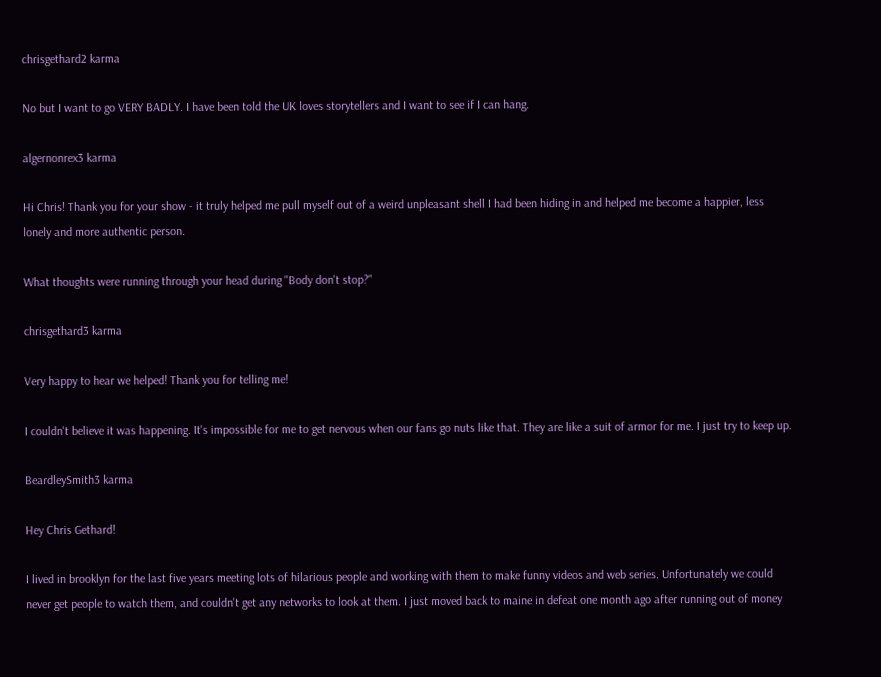chrisgethard2 karma

No but I want to go VERY BADLY. I have been told the UK loves storytellers and I want to see if I can hang.

algernonrex3 karma

Hi Chris! Thank you for your show - it truly helped me pull myself out of a weird unpleasant shell I had been hiding in and helped me become a happier, less lonely and more authentic person.

What thoughts were running through your head during "Body don't stop?"

chrisgethard3 karma

Very happy to hear we helped! Thank you for telling me!

I couldn't believe it was happening. It's impossible for me to get nervous when our fans go nuts like that. They are like a suit of armor for me. I just try to keep up.

BeardleySmith3 karma

Hey Chris Gethard!

I lived in brooklyn for the last five years meeting lots of hilarious people and working with them to make funny videos and web series. Unfortunately we could never get people to watch them, and couldn't get any networks to look at them. I just moved back to maine in defeat one month ago after running out of money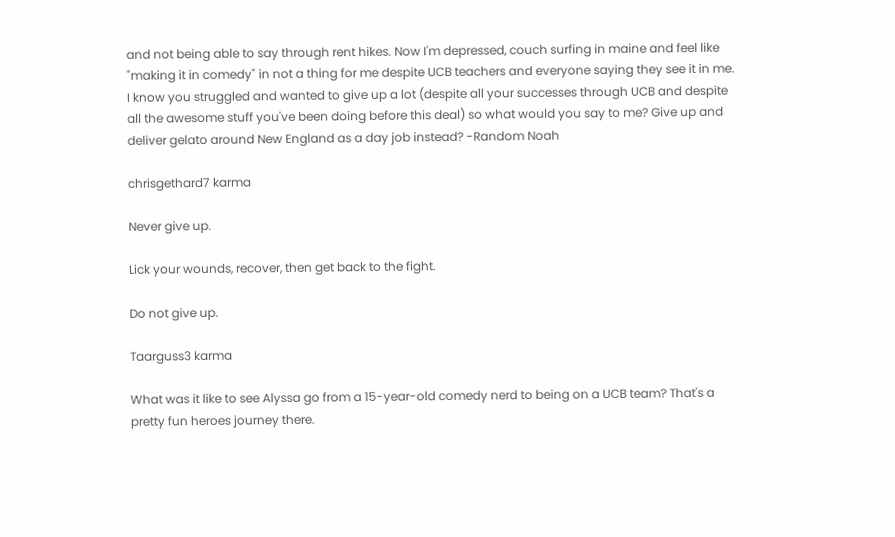and not being able to say through rent hikes. Now I'm depressed, couch surfing in maine and feel like "making it in comedy" in not a thing for me despite UCB teachers and everyone saying they see it in me. I know you struggled and wanted to give up a lot (despite all your successes through UCB and despite all the awesome stuff you've been doing before this deal) so what would you say to me? Give up and deliver gelato around New England as a day job instead? -Random Noah

chrisgethard7 karma

Never give up.

Lick your wounds, recover, then get back to the fight.

Do not give up.

Taarguss3 karma

What was it like to see Alyssa go from a 15-year-old comedy nerd to being on a UCB team? That's a pretty fun heroes journey there.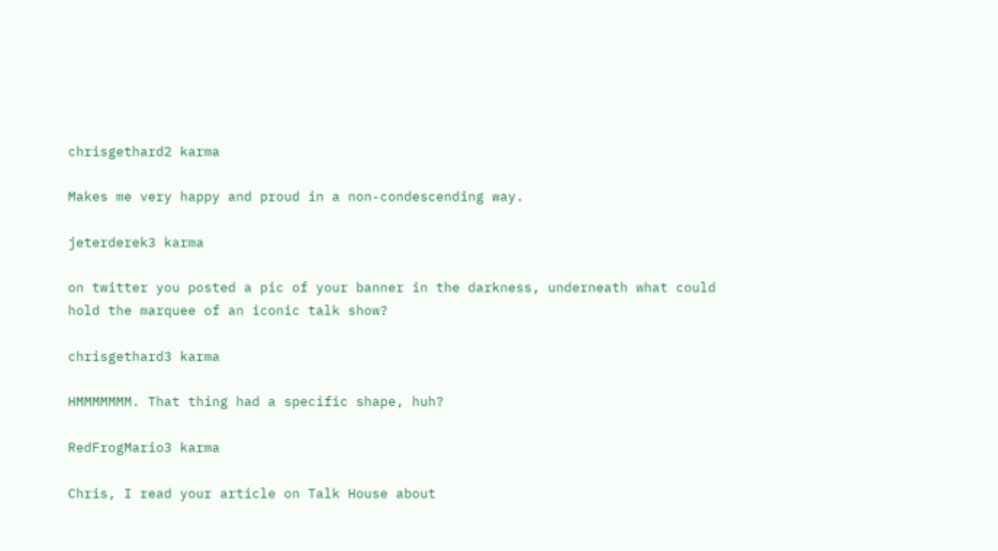chrisgethard2 karma

Makes me very happy and proud in a non-condescending way.

jeterderek3 karma

on twitter you posted a pic of your banner in the darkness, underneath what could hold the marquee of an iconic talk show?

chrisgethard3 karma

HMMMMMMM. That thing had a specific shape, huh?

RedFrogMario3 karma

Chris, I read your article on Talk House about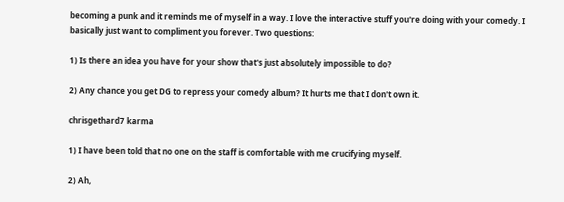becoming a punk and it reminds me of myself in a way. I love the interactive stuff you're doing with your comedy. I basically just want to compliment you forever. Two questions:

1) Is there an idea you have for your show that's just absolutely impossible to do?

2) Any chance you get DG to repress your comedy album? It hurts me that I don't own it.

chrisgethard7 karma

1) I have been told that no one on the staff is comfortable with me crucifying myself.

2) Ah,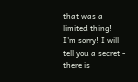that was a limited thing! I'm sorry! I will tell you a secret - there is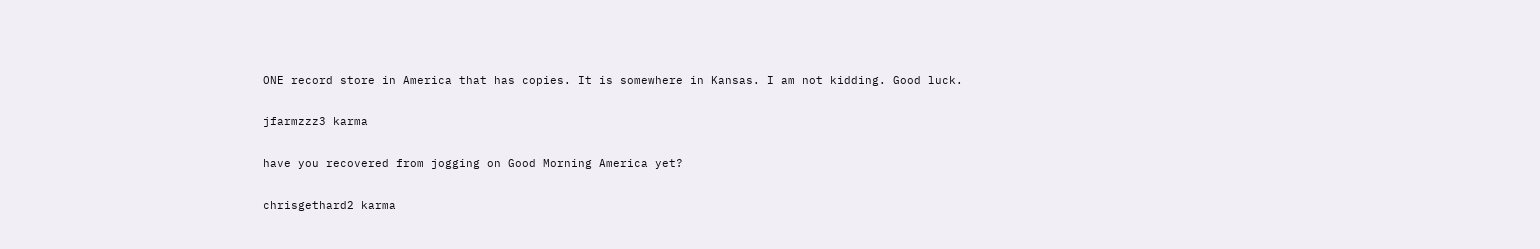ONE record store in America that has copies. It is somewhere in Kansas. I am not kidding. Good luck.

jfarmzzz3 karma

have you recovered from jogging on Good Morning America yet?

chrisgethard2 karma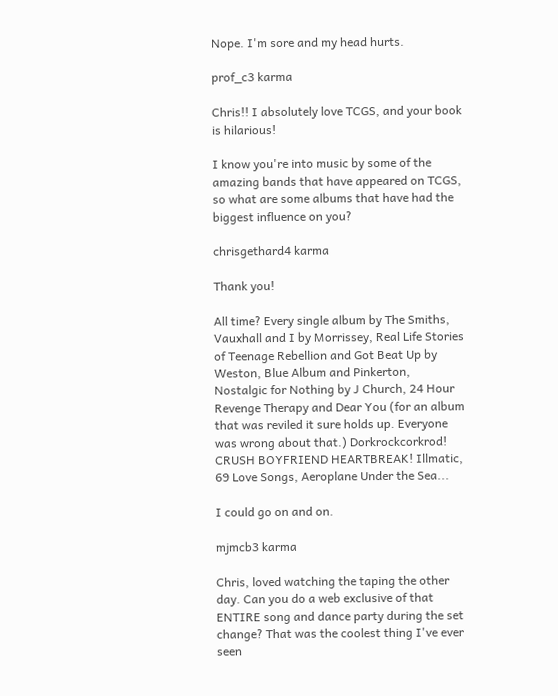Nope. I'm sore and my head hurts.

prof_c3 karma

Chris!! I absolutely love TCGS, and your book is hilarious!

I know you're into music by some of the amazing bands that have appeared on TCGS, so what are some albums that have had the biggest influence on you?

chrisgethard4 karma

Thank you!

All time? Every single album by The Smiths, Vauxhall and I by Morrissey, Real Life Stories of Teenage Rebellion and Got Beat Up by Weston, Blue Album and Pinkerton, Nostalgic for Nothing by J Church, 24 Hour Revenge Therapy and Dear You (for an album that was reviled it sure holds up. Everyone was wrong about that.) Dorkrockcorkrod! CRUSH BOYFRIEND HEARTBREAK! Illmatic, 69 Love Songs, Aeroplane Under the Sea...

I could go on and on.

mjmcb3 karma

Chris, loved watching the taping the other day. Can you do a web exclusive of that ENTIRE song and dance party during the set change? That was the coolest thing I've ever seen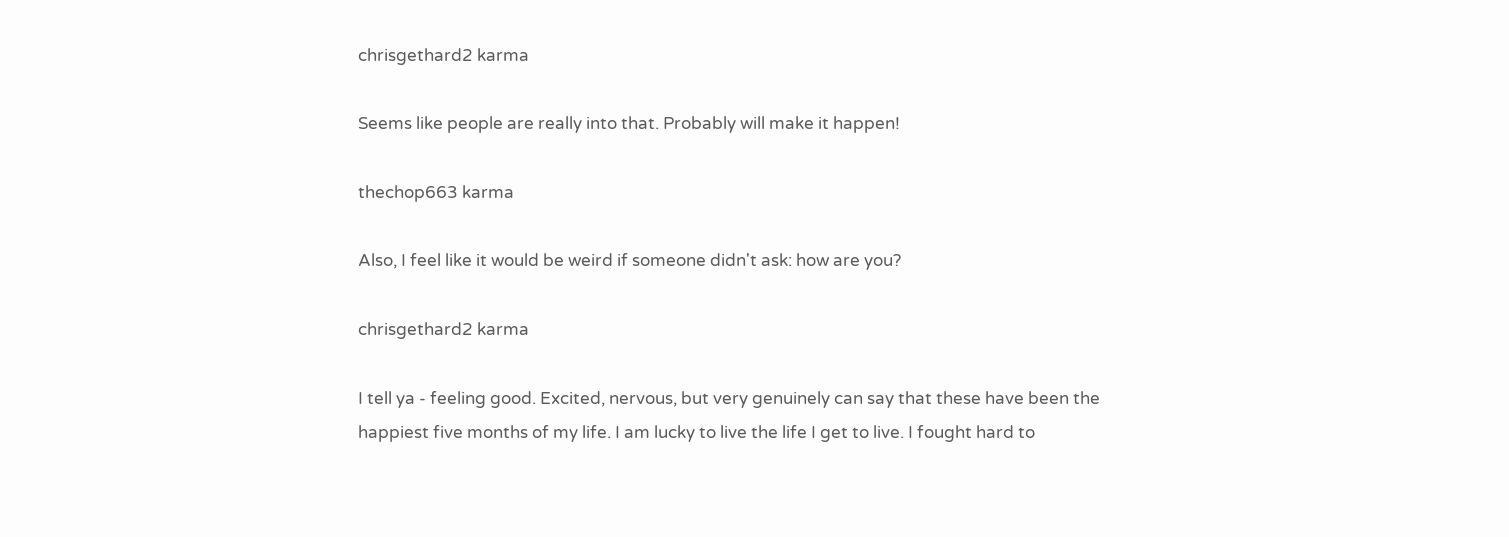chrisgethard2 karma

Seems like people are really into that. Probably will make it happen!

thechop663 karma

Also, I feel like it would be weird if someone didn't ask: how are you?

chrisgethard2 karma

I tell ya - feeling good. Excited, nervous, but very genuinely can say that these have been the happiest five months of my life. I am lucky to live the life I get to live. I fought hard to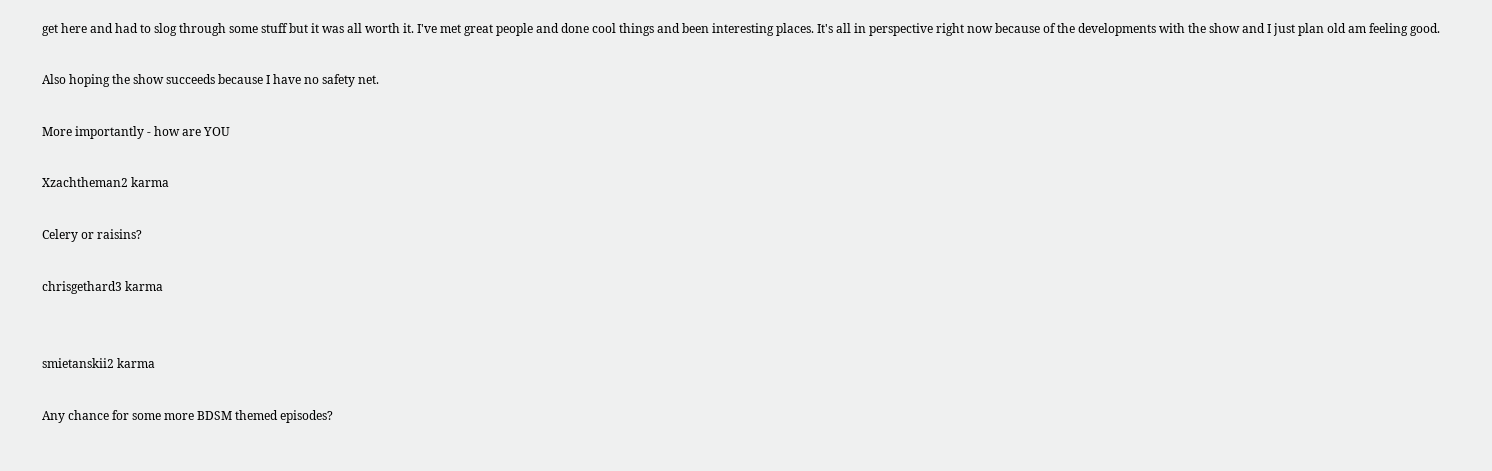get here and had to slog through some stuff but it was all worth it. I've met great people and done cool things and been interesting places. It's all in perspective right now because of the developments with the show and I just plan old am feeling good.

Also hoping the show succeeds because I have no safety net.

More importantly - how are YOU

Xzachtheman2 karma

Celery or raisins?

chrisgethard3 karma


smietanskii2 karma

Any chance for some more BDSM themed episodes?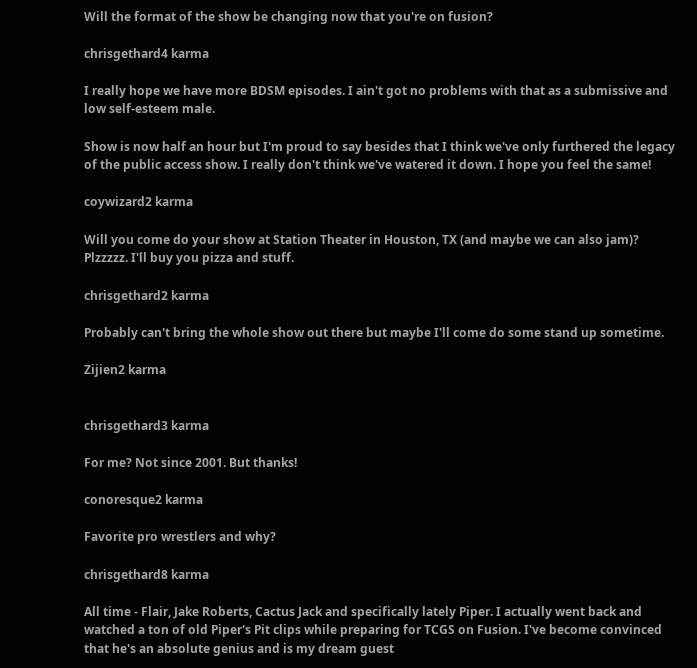Will the format of the show be changing now that you're on fusion?

chrisgethard4 karma

I really hope we have more BDSM episodes. I ain't got no problems with that as a submissive and low self-esteem male.

Show is now half an hour but I'm proud to say besides that I think we've only furthered the legacy of the public access show. I really don't think we've watered it down. I hope you feel the same!

coywizard2 karma

Will you come do your show at Station Theater in Houston, TX (and maybe we can also jam)? Plzzzzz. I'll buy you pizza and stuff.

chrisgethard2 karma

Probably can't bring the whole show out there but maybe I'll come do some stand up sometime.

Zijien2 karma


chrisgethard3 karma

For me? Not since 2001. But thanks!

conoresque2 karma

Favorite pro wrestlers and why?

chrisgethard8 karma

All time - Flair, Jake Roberts, Cactus Jack and specifically lately Piper. I actually went back and watched a ton of old Piper's Pit clips while preparing for TCGS on Fusion. I've become convinced that he's an absolute genius and is my dream guest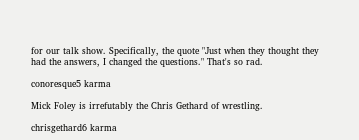for our talk show. Specifically, the quote "Just when they thought they had the answers, I changed the questions." That's so rad.

conoresque5 karma

Mick Foley is irrefutably the Chris Gethard of wrestling.

chrisgethard6 karma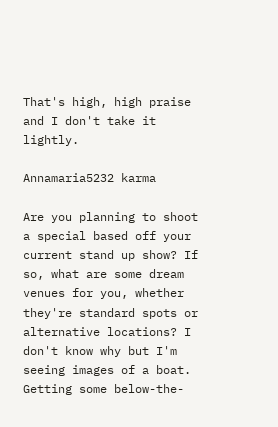That's high, high praise and I don't take it lightly.

Annamaria5232 karma

Are you planning to shoot a special based off your current stand up show? If so, what are some dream venues for you, whether they're standard spots or alternative locations? I don't know why but I'm seeing images of a boat. Getting some below-the-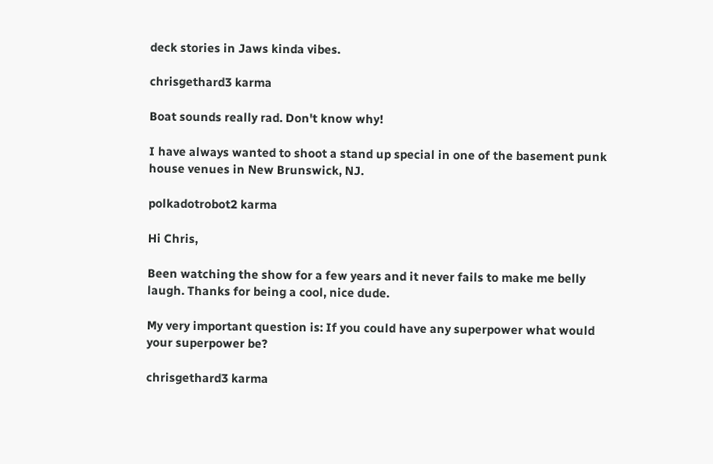deck stories in Jaws kinda vibes.

chrisgethard3 karma

Boat sounds really rad. Don't know why!

I have always wanted to shoot a stand up special in one of the basement punk house venues in New Brunswick, NJ.

polkadotrobot2 karma

Hi Chris,

Been watching the show for a few years and it never fails to make me belly laugh. Thanks for being a cool, nice dude.

My very important question is: If you could have any superpower what would your superpower be?

chrisgethard3 karma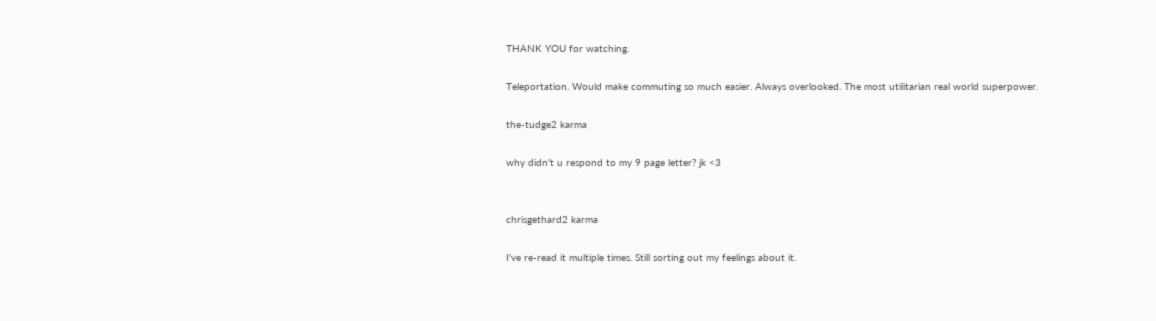THANK YOU for watching.

Teleportation. Would make commuting so much easier. Always overlooked. The most utilitarian real world superpower.

the-tudge2 karma

why didn't u respond to my 9 page letter? jk <3


chrisgethard2 karma

I've re-read it multiple times. Still sorting out my feelings about it.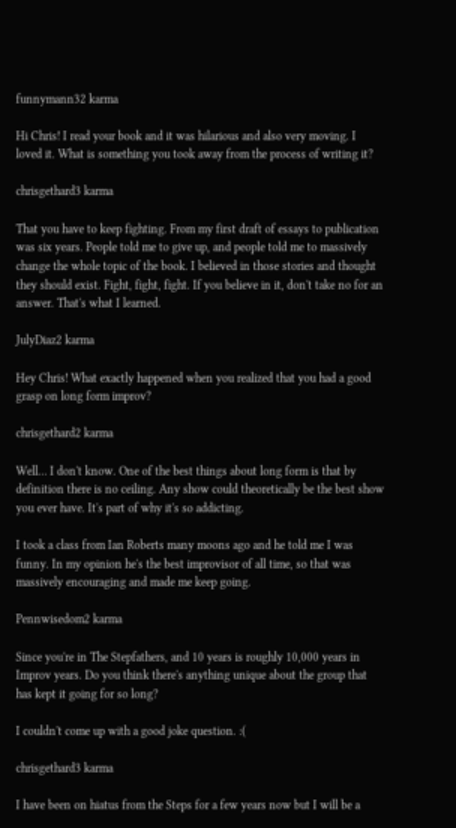funnymann32 karma

Hi Chris! I read your book and it was hilarious and also very moving. I loved it. What is something you took away from the process of writing it?

chrisgethard3 karma

That you have to keep fighting. From my first draft of essays to publication was six years. People told me to give up, and people told me to massively change the whole topic of the book. I believed in those stories and thought they should exist. Fight, fight, fight. If you believe in it, don't take no for an answer. That's what I learned.

JulyDiaz2 karma

Hey Chris! What exactly happened when you realized that you had a good grasp on long form improv?

chrisgethard2 karma

Well… I don't know. One of the best things about long form is that by definition there is no ceiling. Any show could theoretically be the best show you ever have. It's part of why it's so addicting.

I took a class from Ian Roberts many moons ago and he told me I was funny. In my opinion he's the best improvisor of all time, so that was massively encouraging and made me keep going.

Pennwisedom2 karma

Since you're in The Stepfathers, and 10 years is roughly 10,000 years in Improv years. Do you think there's anything unique about the group that has kept it going for so long?

I couldn't come up with a good joke question. :(

chrisgethard3 karma

I have been on hiatus from the Steps for a few years now but I will be a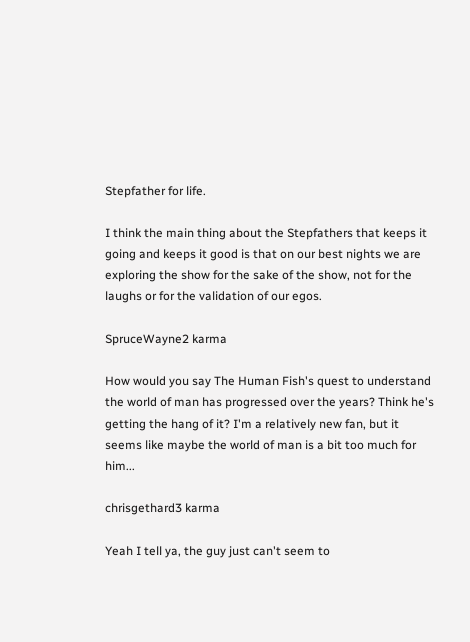Stepfather for life.

I think the main thing about the Stepfathers that keeps it going and keeps it good is that on our best nights we are exploring the show for the sake of the show, not for the laughs or for the validation of our egos.

SpruceWayne2 karma

How would you say The Human Fish's quest to understand the world of man has progressed over the years? Think he's getting the hang of it? I'm a relatively new fan, but it seems like maybe the world of man is a bit too much for him...

chrisgethard3 karma

Yeah I tell ya, the guy just can't seem to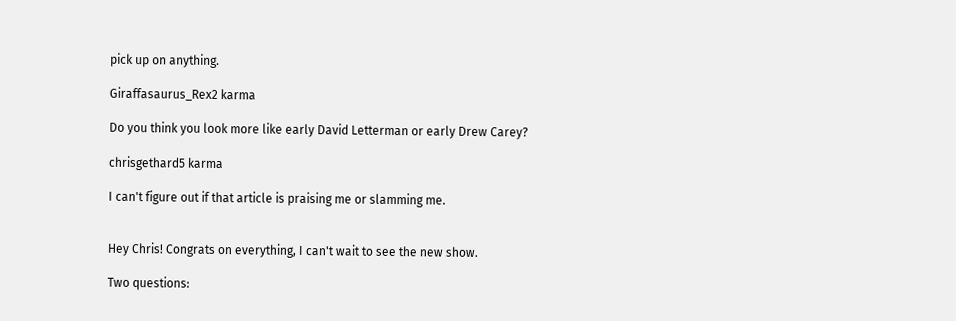pick up on anything.

Giraffasaurus_Rex2 karma

Do you think you look more like early David Letterman or early Drew Carey?

chrisgethard5 karma

I can't figure out if that article is praising me or slamming me.


Hey Chris! Congrats on everything, I can't wait to see the new show.

Two questions: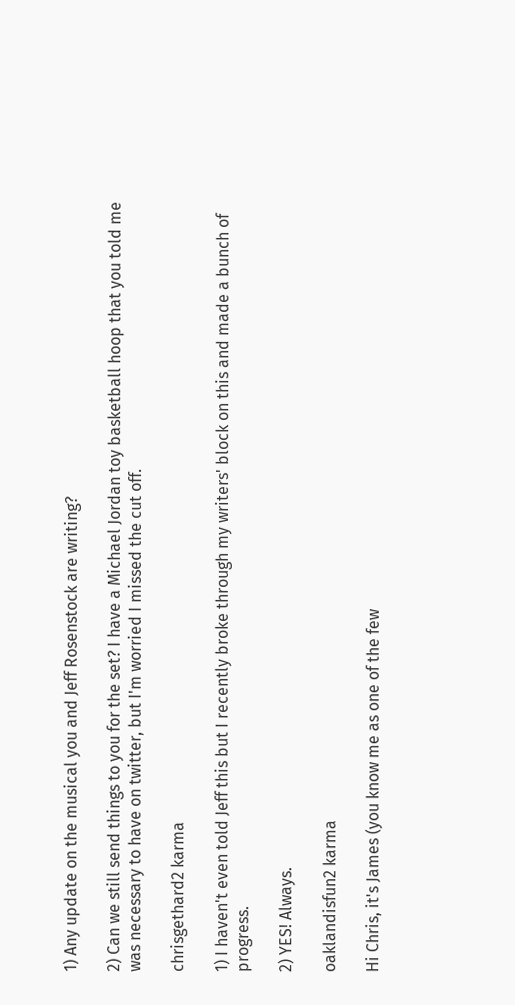1) Any update on the musical you and Jeff Rosenstock are writing?

2) Can we still send things to you for the set? I have a Michael Jordan toy basketball hoop that you told me was necessary to have on twitter, but I'm worried I missed the cut off.

chrisgethard2 karma

1) I haven't even told Jeff this but I recently broke through my writers' block on this and made a bunch of progress.

2) YES! Always.

oaklandisfun2 karma

Hi Chris, it's James (you know me as one of the few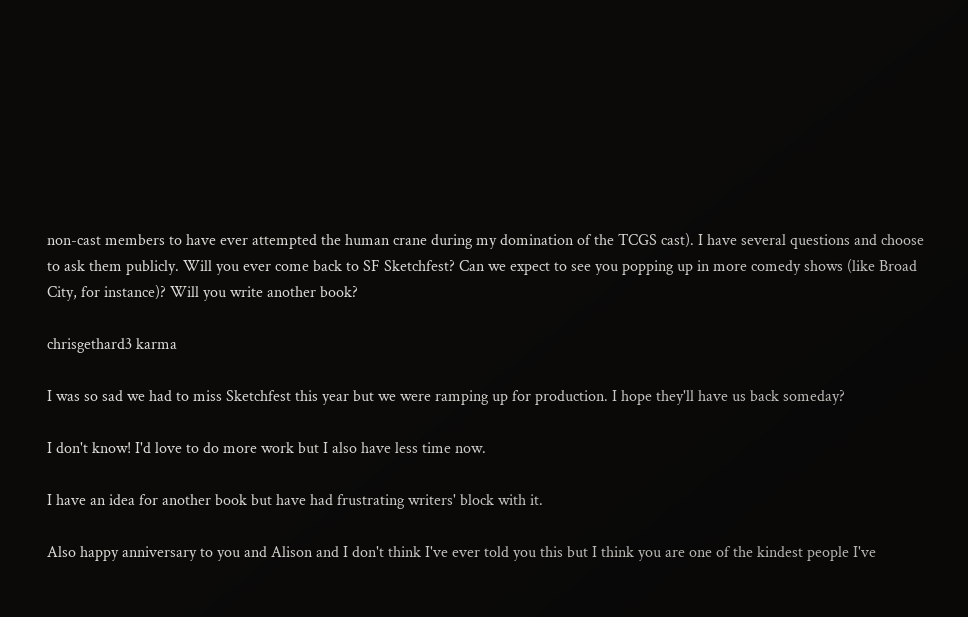non-cast members to have ever attempted the human crane during my domination of the TCGS cast). I have several questions and choose to ask them publicly. Will you ever come back to SF Sketchfest? Can we expect to see you popping up in more comedy shows (like Broad City, for instance)? Will you write another book?

chrisgethard3 karma

I was so sad we had to miss Sketchfest this year but we were ramping up for production. I hope they'll have us back someday?

I don't know! I'd love to do more work but I also have less time now.

I have an idea for another book but have had frustrating writers' block with it.

Also happy anniversary to you and Alison and I don't think I've ever told you this but I think you are one of the kindest people I've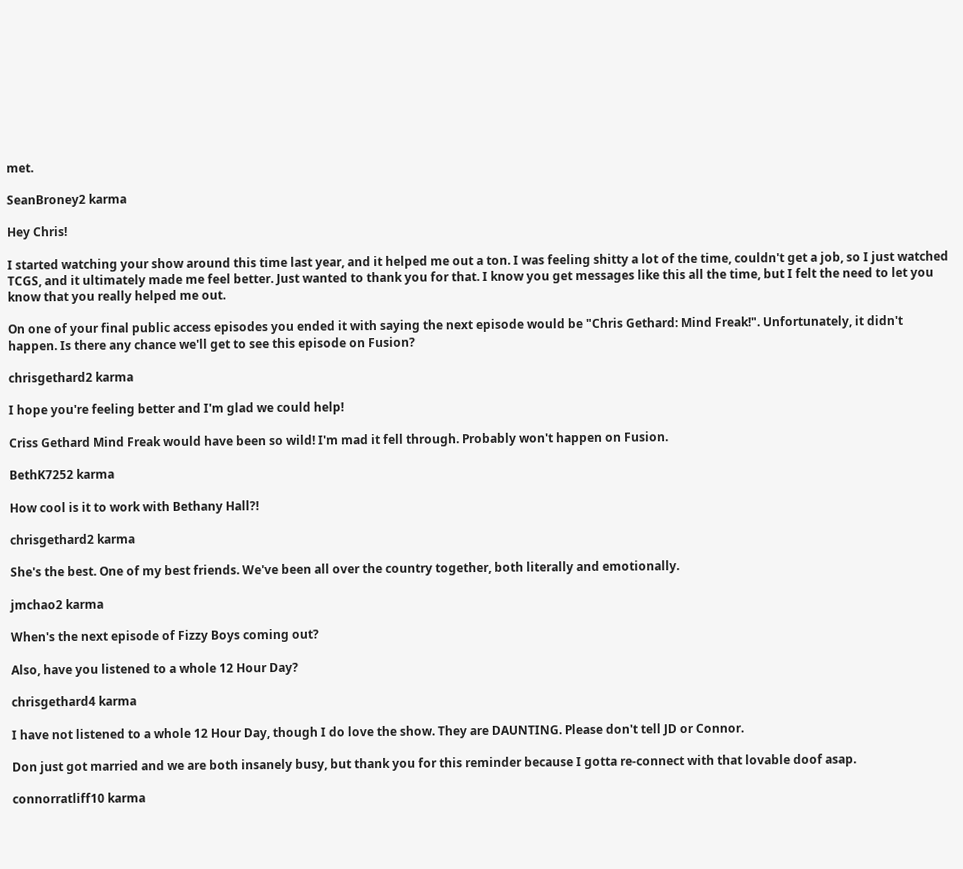met.

SeanBroney2 karma

Hey Chris!

I started watching your show around this time last year, and it helped me out a ton. I was feeling shitty a lot of the time, couldn't get a job, so I just watched TCGS, and it ultimately made me feel better. Just wanted to thank you for that. I know you get messages like this all the time, but I felt the need to let you know that you really helped me out.

On one of your final public access episodes you ended it with saying the next episode would be "Chris Gethard: Mind Freak!". Unfortunately, it didn't happen. Is there any chance we'll get to see this episode on Fusion?

chrisgethard2 karma

I hope you're feeling better and I'm glad we could help!

Criss Gethard Mind Freak would have been so wild! I'm mad it fell through. Probably won't happen on Fusion.

BethK7252 karma

How cool is it to work with Bethany Hall?!

chrisgethard2 karma

She's the best. One of my best friends. We've been all over the country together, both literally and emotionally.

jmchao2 karma

When's the next episode of Fizzy Boys coming out?

Also, have you listened to a whole 12 Hour Day?

chrisgethard4 karma

I have not listened to a whole 12 Hour Day, though I do love the show. They are DAUNTING. Please don't tell JD or Connor.

Don just got married and we are both insanely busy, but thank you for this reminder because I gotta re-connect with that lovable doof asap.

connorratliff10 karma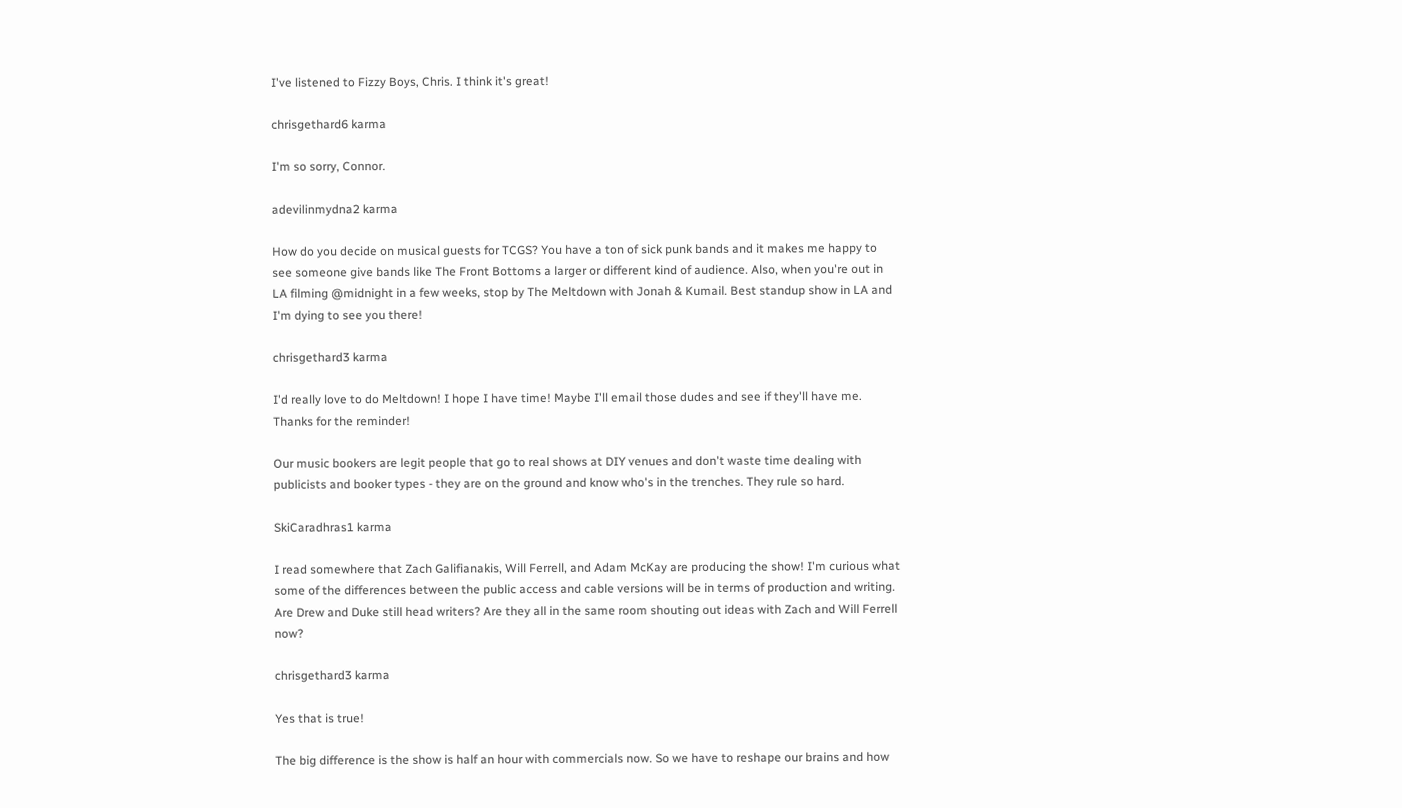I've listened to Fizzy Boys, Chris. I think it's great!

chrisgethard6 karma

I'm so sorry, Connor.

adevilinmydna2 karma

How do you decide on musical guests for TCGS? You have a ton of sick punk bands and it makes me happy to see someone give bands like The Front Bottoms a larger or different kind of audience. Also, when you're out in LA filming @midnight in a few weeks, stop by The Meltdown with Jonah & Kumail. Best standup show in LA and I'm dying to see you there!

chrisgethard3 karma

I'd really love to do Meltdown! I hope I have time! Maybe I'll email those dudes and see if they'll have me. Thanks for the reminder!

Our music bookers are legit people that go to real shows at DIY venues and don't waste time dealing with publicists and booker types - they are on the ground and know who's in the trenches. They rule so hard.

SkiCaradhras1 karma

I read somewhere that Zach Galifianakis, Will Ferrell, and Adam McKay are producing the show! I'm curious what some of the differences between the public access and cable versions will be in terms of production and writing. Are Drew and Duke still head writers? Are they all in the same room shouting out ideas with Zach and Will Ferrell now?

chrisgethard3 karma

Yes that is true!

The big difference is the show is half an hour with commercials now. So we have to reshape our brains and how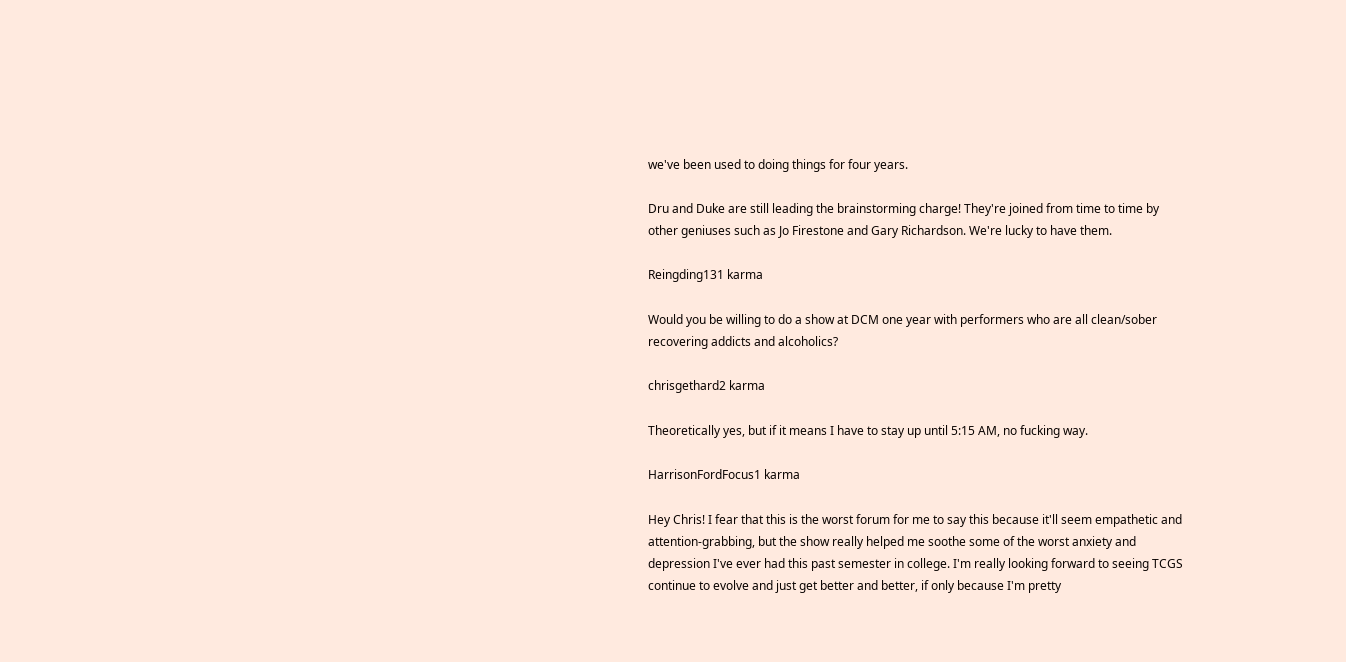we've been used to doing things for four years.

Dru and Duke are still leading the brainstorming charge! They're joined from time to time by other geniuses such as Jo Firestone and Gary Richardson. We're lucky to have them.

Reingding131 karma

Would you be willing to do a show at DCM one year with performers who are all clean/sober recovering addicts and alcoholics?

chrisgethard2 karma

Theoretically yes, but if it means I have to stay up until 5:15 AM, no fucking way.

HarrisonFordFocus1 karma

Hey Chris! I fear that this is the worst forum for me to say this because it'll seem empathetic and attention-grabbing, but the show really helped me soothe some of the worst anxiety and depression I've ever had this past semester in college. I'm really looking forward to seeing TCGS continue to evolve and just get better and better, if only because I'm pretty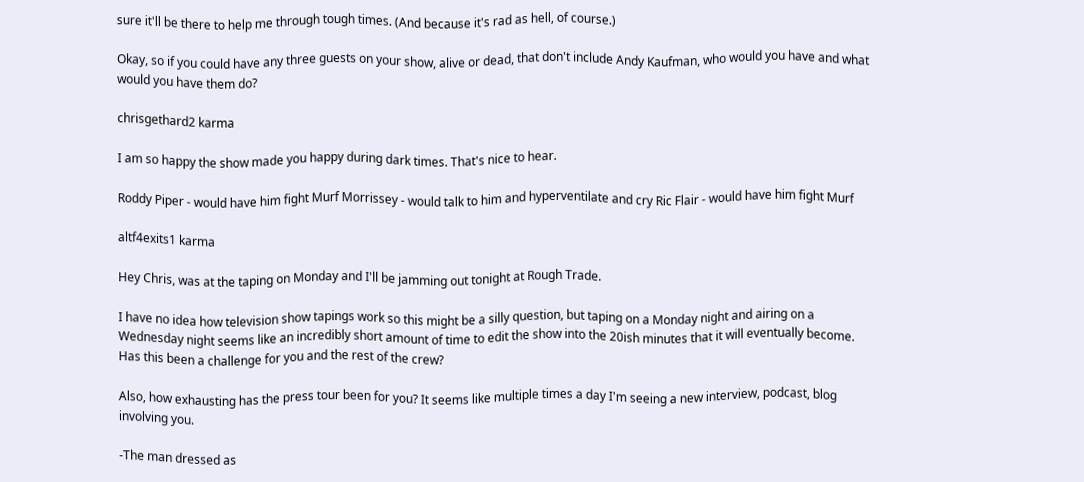sure it'll be there to help me through tough times. (And because it's rad as hell, of course.)

Okay, so if you could have any three guests on your show, alive or dead, that don't include Andy Kaufman, who would you have and what would you have them do?

chrisgethard2 karma

I am so happy the show made you happy during dark times. That's nice to hear.

Roddy Piper - would have him fight Murf Morrissey - would talk to him and hyperventilate and cry Ric Flair - would have him fight Murf

altf4exits1 karma

Hey Chris, was at the taping on Monday and I'll be jamming out tonight at Rough Trade.

I have no idea how television show tapings work so this might be a silly question, but taping on a Monday night and airing on a Wednesday night seems like an incredibly short amount of time to edit the show into the 20ish minutes that it will eventually become. Has this been a challenge for you and the rest of the crew?

Also, how exhausting has the press tour been for you? It seems like multiple times a day I'm seeing a new interview, podcast, blog involving you.

-The man dressed as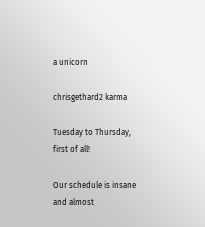a unicorn

chrisgethard2 karma

Tuesday to Thursday, first of all!

Our schedule is insane and almost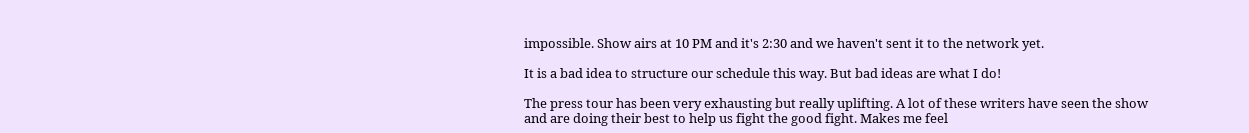impossible. Show airs at 10 PM and it's 2:30 and we haven't sent it to the network yet.

It is a bad idea to structure our schedule this way. But bad ideas are what I do!

The press tour has been very exhausting but really uplifting. A lot of these writers have seen the show and are doing their best to help us fight the good fight. Makes me feel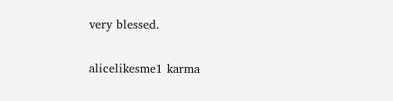very blessed.

alicelikesme1 karma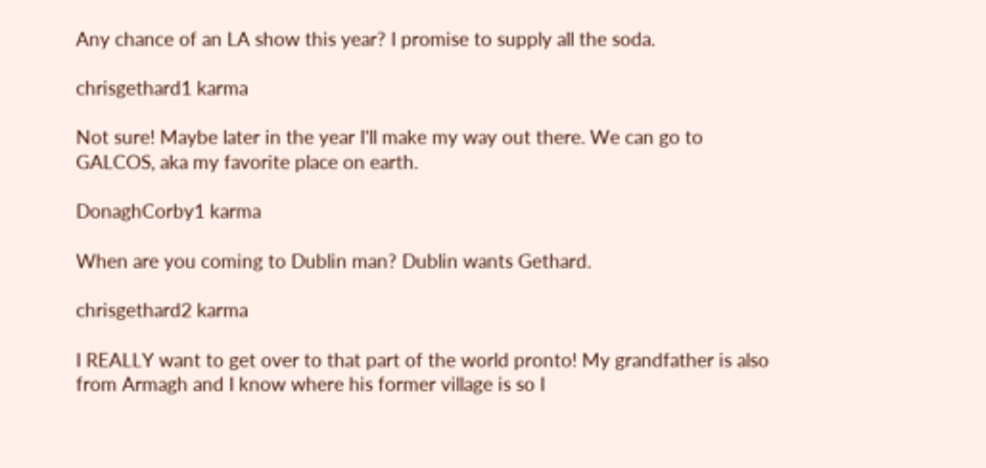Any chance of an LA show this year? I promise to supply all the soda.

chrisgethard1 karma

Not sure! Maybe later in the year I'll make my way out there. We can go to GALCOS, aka my favorite place on earth.

DonaghCorby1 karma

When are you coming to Dublin man? Dublin wants Gethard.

chrisgethard2 karma

I REALLY want to get over to that part of the world pronto! My grandfather is also from Armagh and I know where his former village is so I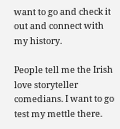want to go and check it out and connect with my history.

People tell me the Irish love storyteller comedians. I want to go test my mettle there.